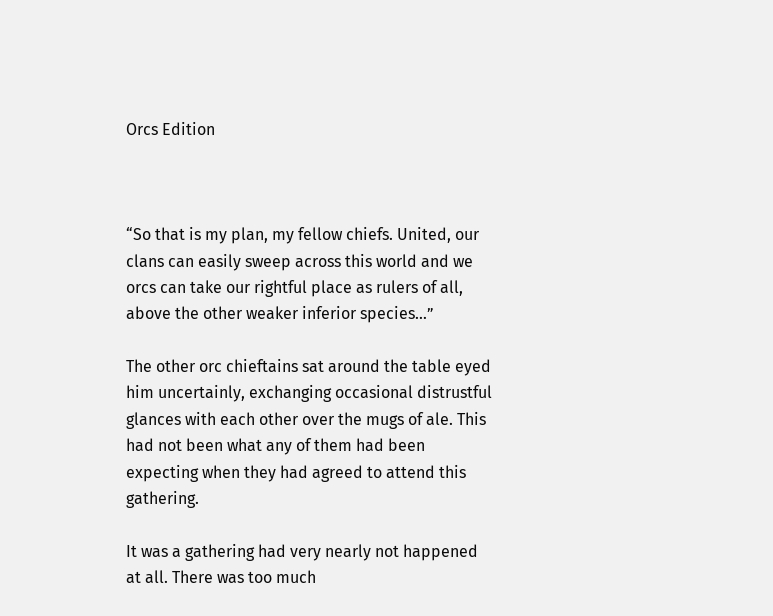Orcs Edition



“So that is my plan, my fellow chiefs. United, our clans can easily sweep across this world and we orcs can take our rightful place as rulers of all, above the other weaker inferior species…”

The other orc chieftains sat around the table eyed him uncertainly, exchanging occasional distrustful glances with each other over the mugs of ale. This had not been what any of them had been expecting when they had agreed to attend this gathering.

It was a gathering had very nearly not happened at all. There was too much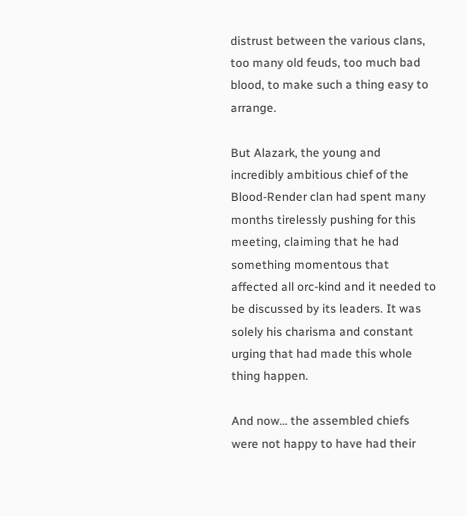distrust between the various clans, too many old feuds, too much bad blood, to make such a thing easy to arrange.

But Alazark, the young and incredibly ambitious chief of the Blood-Render clan had spent many months tirelessly pushing for this meeting, claiming that he had something momentous that affected all orc-kind and it needed to be discussed by its leaders. It was solely his charisma and constant urging that had made this whole thing happen.

And now… the assembled chiefs were not happy to have had their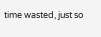time wasted, just so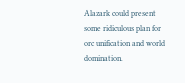Alazark could present some ridiculous plan for orc unification and world domination.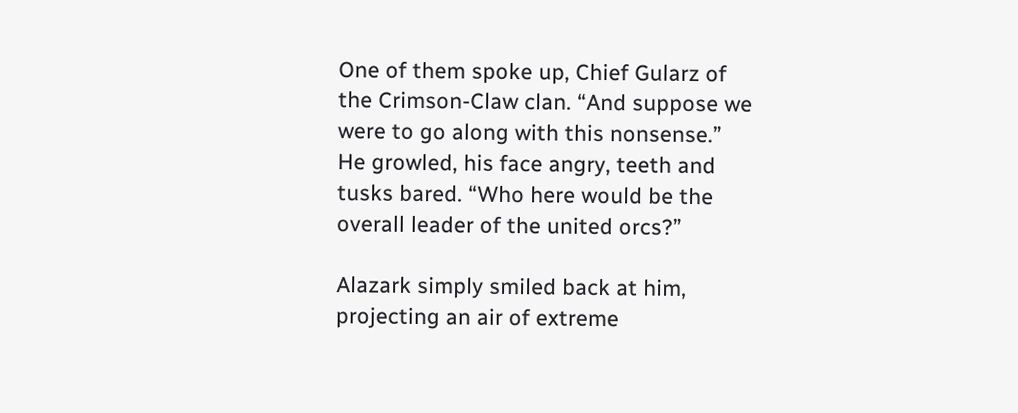One of them spoke up, Chief Gularz of the Crimson-Claw clan. “And suppose we were to go along with this nonsense.” He growled, his face angry, teeth and tusks bared. “Who here would be the overall leader of the united orcs?”

Alazark simply smiled back at him, projecting an air of extreme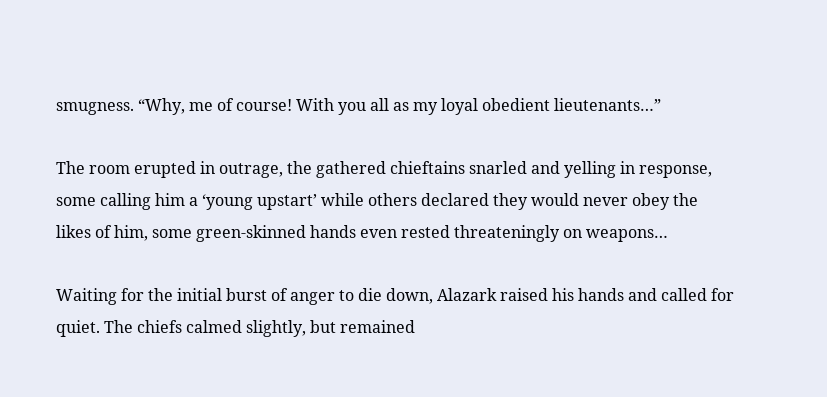smugness. “Why, me of course! With you all as my loyal obedient lieutenants…”

The room erupted in outrage, the gathered chieftains snarled and yelling in response, some calling him a ‘young upstart’ while others declared they would never obey the likes of him, some green-skinned hands even rested threateningly on weapons…

Waiting for the initial burst of anger to die down, Alazark raised his hands and called for quiet. The chiefs calmed slightly, but remained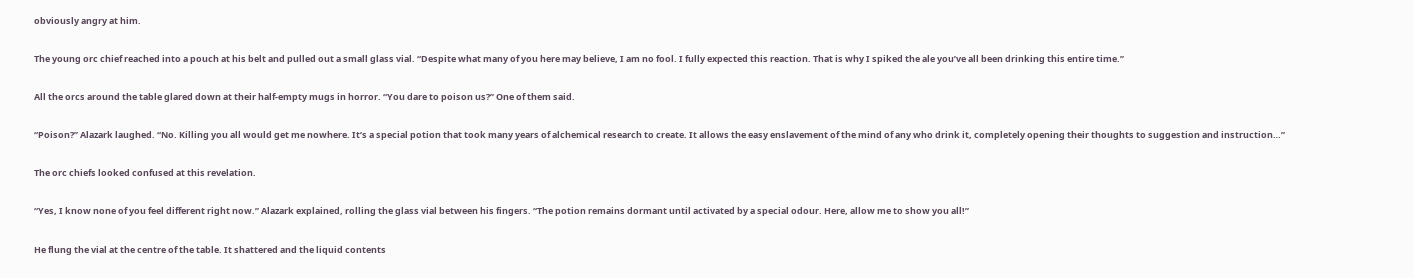obviously angry at him.

The young orc chief reached into a pouch at his belt and pulled out a small glass vial. “Despite what many of you here may believe, I am no fool. I fully expected this reaction. That is why I spiked the ale you’ve all been drinking this entire time.”

All the orcs around the table glared down at their half-empty mugs in horror. “You dare to poison us?” One of them said.

“Poison?” Alazark laughed. “No. Killing you all would get me nowhere. It’s a special potion that took many years of alchemical research to create. It allows the easy enslavement of the mind of any who drink it, completely opening their thoughts to suggestion and instruction…”

The orc chiefs looked confused at this revelation.

“Yes, I know none of you feel different right now.” Alazark explained, rolling the glass vial between his fingers. “The potion remains dormant until activated by a special odour. Here, allow me to show you all!”

He flung the vial at the centre of the table. It shattered and the liquid contents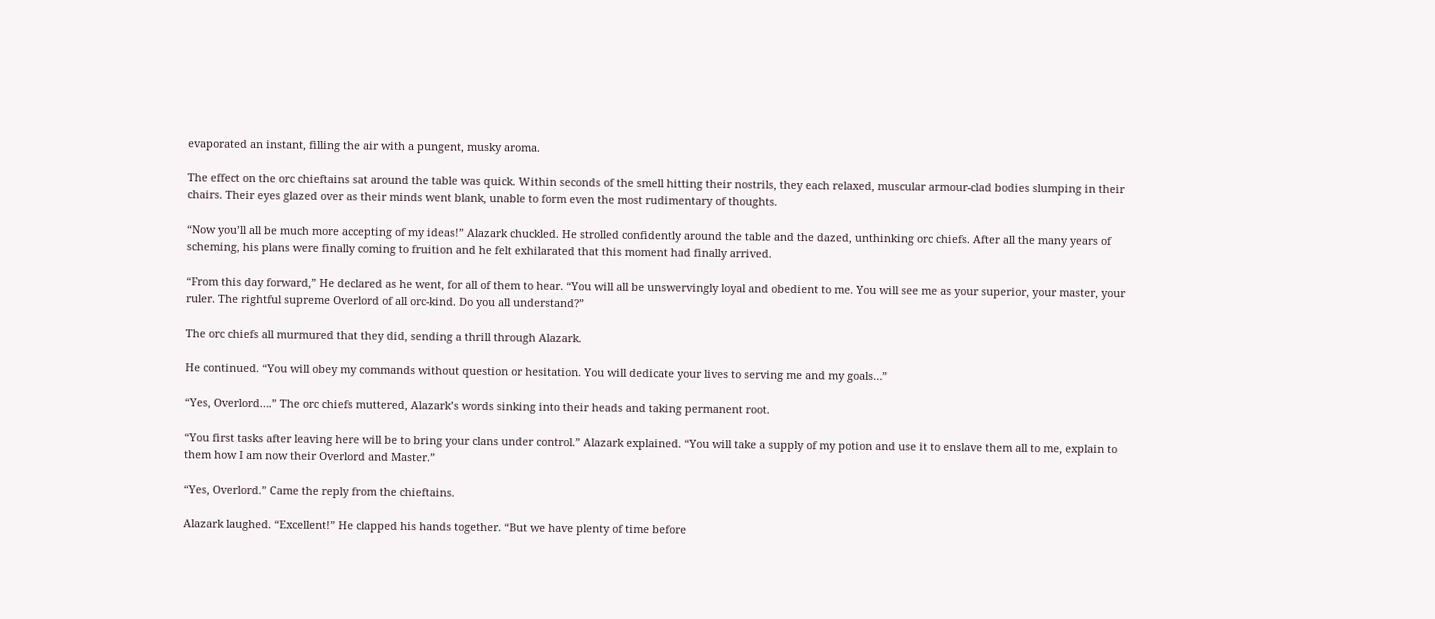evaporated an instant, filling the air with a pungent, musky aroma.

The effect on the orc chieftains sat around the table was quick. Within seconds of the smell hitting their nostrils, they each relaxed, muscular armour-clad bodies slumping in their chairs. Their eyes glazed over as their minds went blank, unable to form even the most rudimentary of thoughts.

“Now you’ll all be much more accepting of my ideas!” Alazark chuckled. He strolled confidently around the table and the dazed, unthinking orc chiefs. After all the many years of scheming, his plans were finally coming to fruition and he felt exhilarated that this moment had finally arrived.

“From this day forward,” He declared as he went, for all of them to hear. “You will all be unswervingly loyal and obedient to me. You will see me as your superior, your master, your ruler. The rightful supreme Overlord of all orc-kind. Do you all understand?”

The orc chiefs all murmured that they did, sending a thrill through Alazark.

He continued. “You will obey my commands without question or hesitation. You will dedicate your lives to serving me and my goals…”

“Yes, Overlord….” The orc chiefs muttered, Alazark’s words sinking into their heads and taking permanent root.

“You first tasks after leaving here will be to bring your clans under control.” Alazark explained. “You will take a supply of my potion and use it to enslave them all to me, explain to them how I am now their Overlord and Master.”

“Yes, Overlord.” Came the reply from the chieftains.

Alazark laughed. “Excellent!” He clapped his hands together. “But we have plenty of time before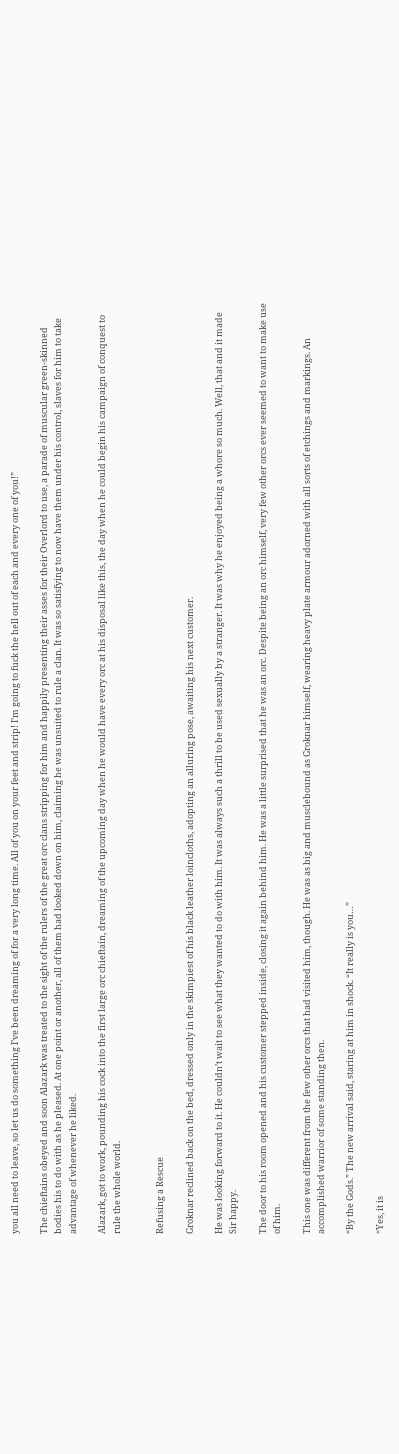you all need to leave, so let us do something I’ve been dreaming of for a very long time. All of you on your feet and strip! I’m going to fuck the hell out of each and every one of you!”

The chieftains obeyed and soon Alazark was treated to the sight of the rulers of the great orc clans stripping for him and happily presenting their asses for their Overlord to use, a parade of muscular green-skinned bodies his to do with as he pleased. At one point or another, all of them had looked down on him, claiming he was unsuited to rule a clan. It was so satisfying to now have them under his control, slaves for him to take advantage of whenever he liked.

Alazark, got to work, pounding his cock into the first large orc chieftain, dreaming of the upcoming day when he would have every orc at his disposal like this, the day when he could begin his campaign of conquest to rule the whole world.


Refusing a Rescue

Groknar reclined back on the bed, dressed only in the skimpiest of his black leather loincloths, adopting an alluring pose, awaiting his next customer.

He was looking forward to it. He couldn’t wait to see what they wanted to do with him. It was always such a thrill to be used sexually by a stranger. It was why he enjoyed being a whore so much. Well, that and it made Sir happy.

The door to his room opened and his customer stepped inside, closing it again behind him. He was a little surprised that he was an orc. Despite being an orc himself, very few other orcs ever seemed to want to make use of him.

This one was different from the few other orcs that had visited him, though. He was as big and musclebound as Groknar himself, wearing heavy plate armour adorned with all sorts of etchings and markings. An accomplished warrior of some standing then.

“By the Gods.” The new arrival said, staring at him in shock. “It really is you…”

“Yes, it is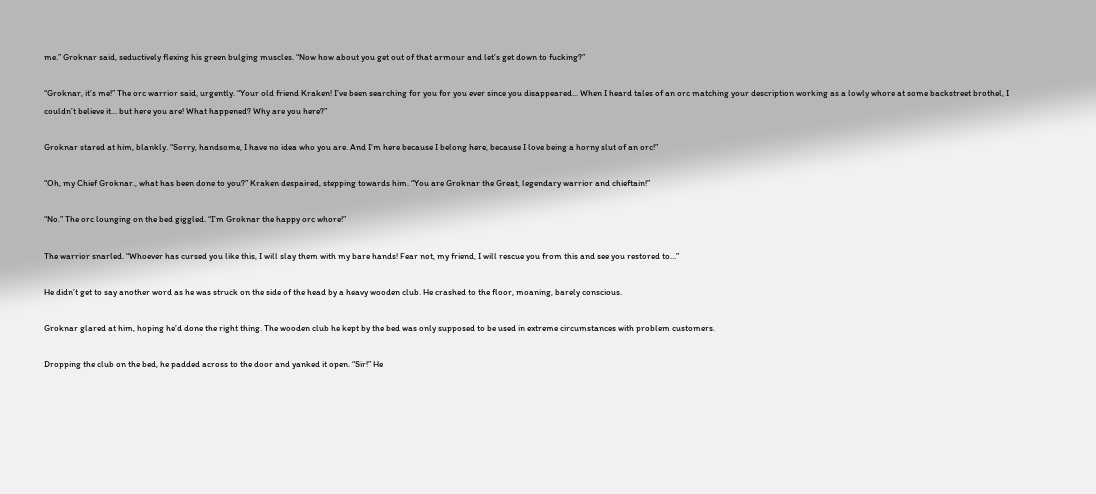me.” Groknar said, seductively flexing his green bulging muscles. “Now how about you get out of that armour and let’s get down to fucking?”

“Groknar, it’s me!” The orc warrior said, urgently. “Your old friend Kraken! I’ve been searching for you for you ever since you disappeared... When I heard tales of an orc matching your description working as a lowly whore at some backstreet brothel, I couldn’t believe it… but here you are! What happened? Why are you here?”

Groknar stared at him, blankly. “Sorry, handsome, I have no idea who you are. And I’m here because I belong here, because I love being a horny slut of an orc!”

“Oh, my Chief Groknar., what has been done to you?” Kraken despaired, stepping towards him. “You are Groknar the Great, legendary warrior and chieftain!”

“No.” The orc lounging on the bed giggled. “I’m Groknar the happy orc whore!”

The warrior snarled. “Whoever has cursed you like this, I will slay them with my bare hands! Fear not, my friend, I will rescue you from this and see you restored to…”

He didn’t get to say another word as he was struck on the side of the head by a heavy wooden club. He crashed to the floor, moaning, barely conscious.

Groknar glared at him, hoping he’d done the right thing. The wooden club he kept by the bed was only supposed to be used in extreme circumstances with problem customers.

Dropping the club on the bed, he padded across to the door and yanked it open. “Sir!” He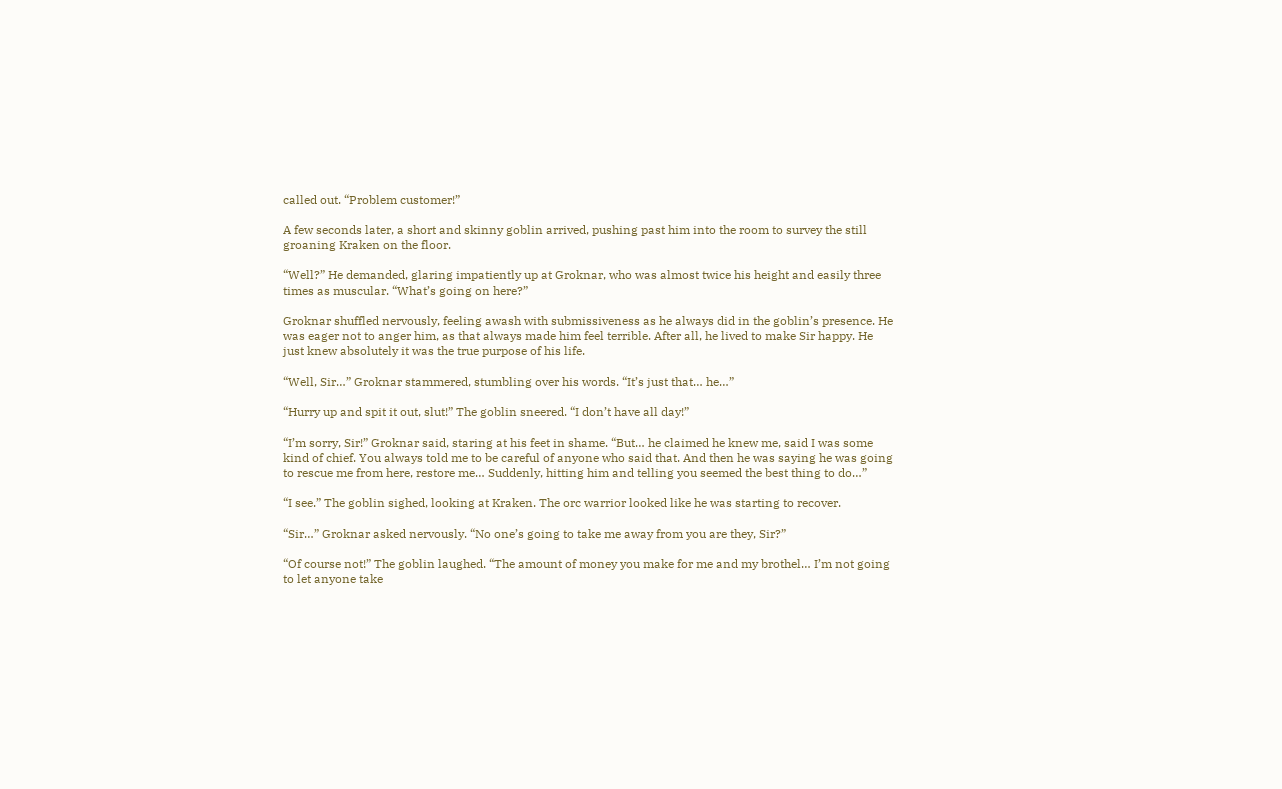called out. “Problem customer!”

A few seconds later, a short and skinny goblin arrived, pushing past him into the room to survey the still groaning Kraken on the floor.

“Well?” He demanded, glaring impatiently up at Groknar, who was almost twice his height and easily three times as muscular. “What’s going on here?”

Groknar shuffled nervously, feeling awash with submissiveness as he always did in the goblin’s presence. He was eager not to anger him, as that always made him feel terrible. After all, he lived to make Sir happy. He just knew absolutely it was the true purpose of his life.

“Well, Sir…” Groknar stammered, stumbling over his words. “It’s just that… he…”

“Hurry up and spit it out, slut!” The goblin sneered. “I don’t have all day!”

“I’m sorry, Sir!” Groknar said, staring at his feet in shame. “But… he claimed he knew me, said I was some kind of chief. You always told me to be careful of anyone who said that. And then he was saying he was going to rescue me from here, restore me… Suddenly, hitting him and telling you seemed the best thing to do…”

“I see.” The goblin sighed, looking at Kraken. The orc warrior looked like he was starting to recover.

“Sir…” Groknar asked nervously. “No one’s going to take me away from you are they, Sir?”

“Of course not!” The goblin laughed. “The amount of money you make for me and my brothel… I’m not going to let anyone take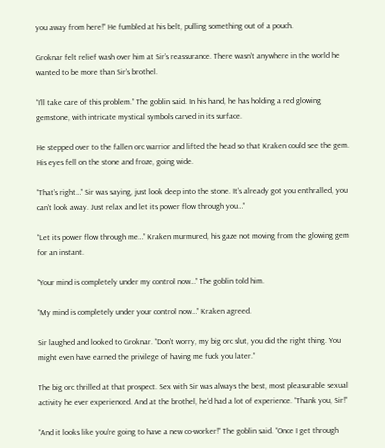you away from here!” He fumbled at his belt, pulling something out of a pouch.

Groknar felt relief wash over him at Sir’s reassurance. There wasn’t anywhere in the world he wanted to be more than Sir’s brothel.

“I’ll take care of this problem.” The goblin said. In his hand, he has holding a red glowing gemstone, with intricate mystical symbols carved in its surface.

He stepped over to the fallen orc warrior and lifted the head so that Kraken could see the gem. His eyes fell on the stone and froze, going wide.

“That’s right…” Sir was saying, just look deep into the stone. It’s already got you enthralled, you can’t look away. Just relax and let its power flow through you…”

“Let its power flow through me…” Kraken murmured, his gaze not moving from the glowing gem for an instant.

“Your mind is completely under my control now…” The goblin told him.

“My mind is completely under your control now…” Kraken agreed.

Sir laughed and looked to Groknar. “Don’t worry, my big orc slut, you did the right thing. You might even have earned the privilege of having me fuck you later.”

The big orc thrilled at that prospect. Sex with Sir was always the best, most pleasurable sexual activity he ever experienced. And at the brothel, he’d had a lot of experience. “Thank you, Sir!”

“And it looks like you’re going to have a new co-worker!” The goblin said. “Once I get through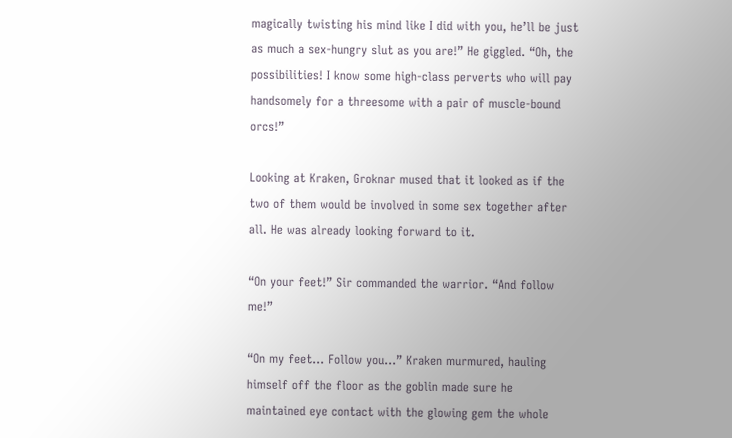magically twisting his mind like I did with you, he’ll be just as much a sex-hungry slut as you are!” He giggled. “Oh, the possibilities! I know some high-class perverts who will pay handsomely for a threesome with a pair of muscle-bound orcs!”

Looking at Kraken, Groknar mused that it looked as if the two of them would be involved in some sex together after all. He was already looking forward to it.

“On your feet!” Sir commanded the warrior. “And follow me!”

“On my feet… Follow you…” Kraken murmured, hauling himself off the floor as the goblin made sure he maintained eye contact with the glowing gem the whole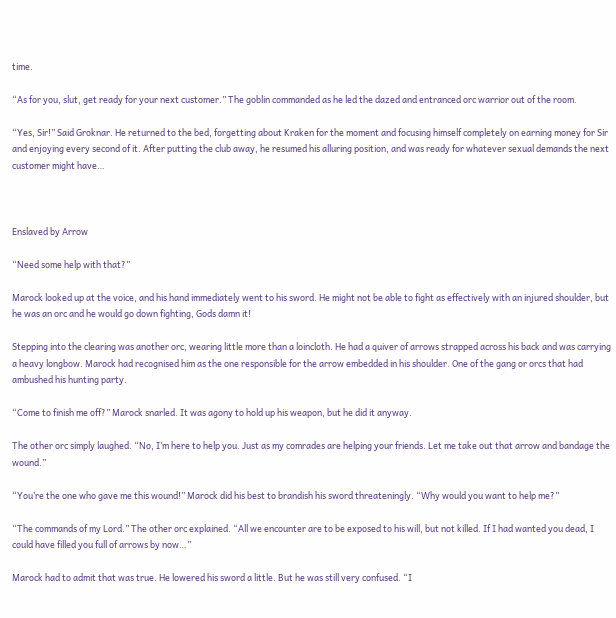time.

“As for you, slut, get ready for your next customer.” The goblin commanded as he led the dazed and entranced orc warrior out of the room.

“Yes, Sir!” Said Groknar. He returned to the bed, forgetting about Kraken for the moment and focusing himself completely on earning money for Sir and enjoying every second of it. After putting the club away, he resumed his alluring position, and was ready for whatever sexual demands the next customer might have…



Enslaved by Arrow

“Need some help with that?”

Marock looked up at the voice, and his hand immediately went to his sword. He might not be able to fight as effectively with an injured shoulder, but he was an orc and he would go down fighting, Gods damn it!

Stepping into the clearing was another orc, wearing little more than a loincloth. He had a quiver of arrows strapped across his back and was carrying a heavy longbow. Marock had recognised him as the one responsible for the arrow embedded in his shoulder. One of the gang or orcs that had ambushed his hunting party.

“Come to finish me off?” Marock snarled. It was agony to hold up his weapon, but he did it anyway.

The other orc simply laughed. “No, I’m here to help you. Just as my comrades are helping your friends. Let me take out that arrow and bandage the wound.”

“You’re the one who gave me this wound!” Marock did his best to brandish his sword threateningly. “Why would you want to help me?”

“The commands of my Lord.” The other orc explained. “All we encounter are to be exposed to his will, but not killed. If I had wanted you dead, I could have filled you full of arrows by now…”

Marock had to admit that was true. He lowered his sword a little. But he was still very confused. “I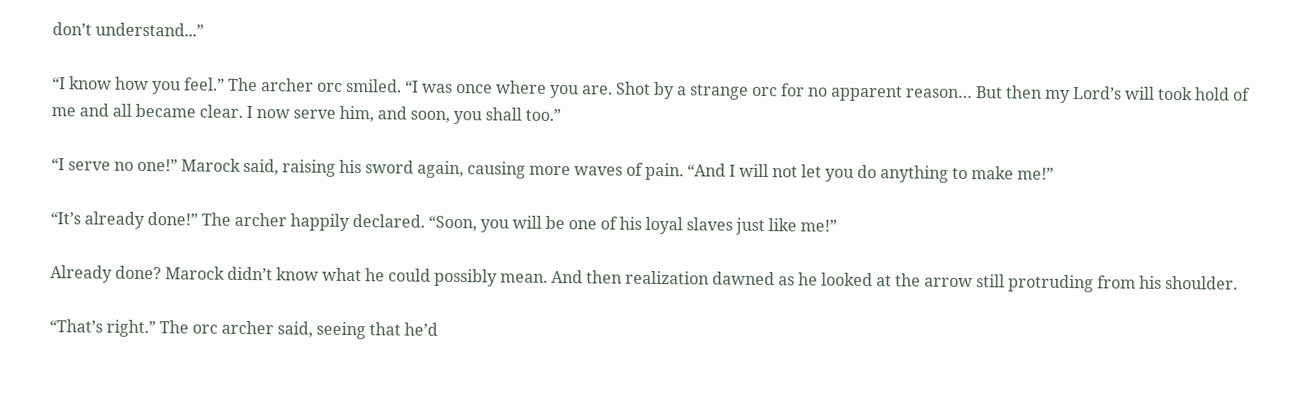don’t understand...”

“I know how you feel.” The archer orc smiled. “I was once where you are. Shot by a strange orc for no apparent reason… But then my Lord’s will took hold of me and all became clear. I now serve him, and soon, you shall too.”

“I serve no one!” Marock said, raising his sword again, causing more waves of pain. “And I will not let you do anything to make me!”

“It’s already done!” The archer happily declared. “Soon, you will be one of his loyal slaves just like me!”

Already done? Marock didn’t know what he could possibly mean. And then realization dawned as he looked at the arrow still protruding from his shoulder.

“That’s right.” The orc archer said, seeing that he’d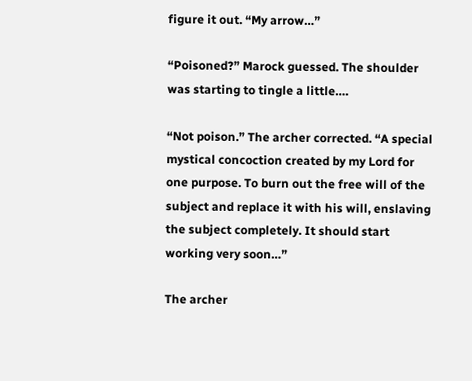figure it out. “My arrow…”

“Poisoned?” Marock guessed. The shoulder was starting to tingle a little….

“Not poison.” The archer corrected. “A special mystical concoction created by my Lord for one purpose. To burn out the free will of the subject and replace it with his will, enslaving the subject completely. It should start working very soon…”

The archer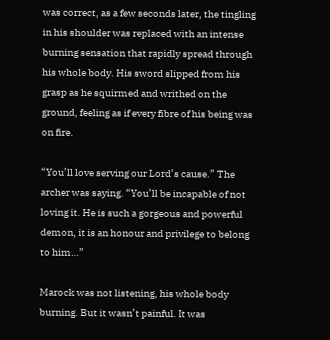was correct, as a few seconds later, the tingling in his shoulder was replaced with an intense burning sensation that rapidly spread through his whole body. His sword slipped from his grasp as he squirmed and writhed on the ground, feeling as if every fibre of his being was on fire.

“You’ll love serving our Lord’s cause.” The archer was saying. “You’ll be incapable of not loving it. He is such a gorgeous and powerful demon, it is an honour and privilege to belong to him…”

Marock was not listening, his whole body burning. But it wasn’t painful. It was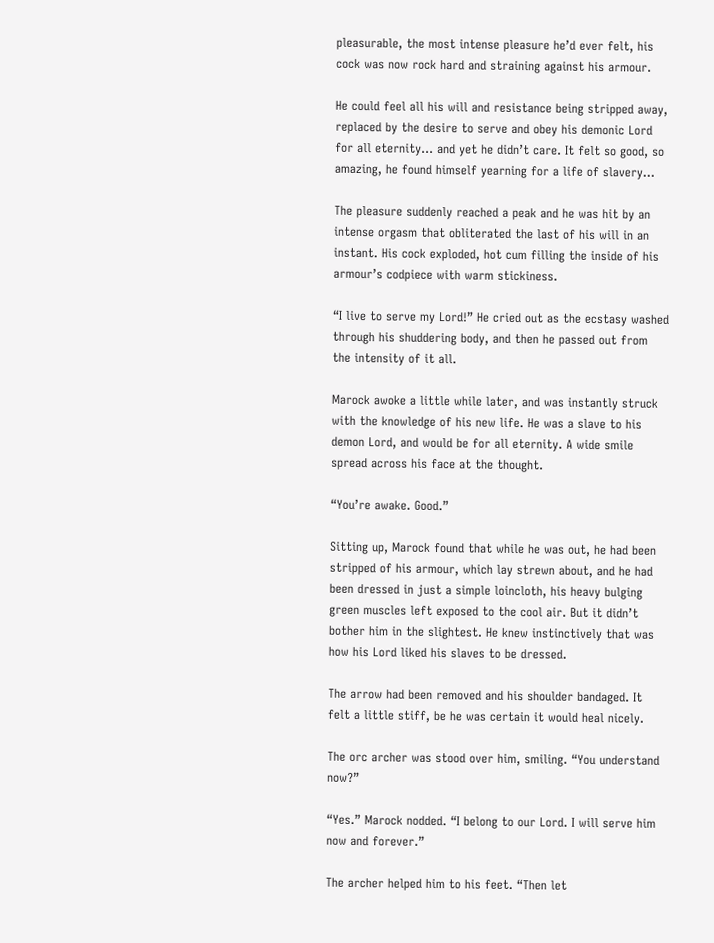pleasurable, the most intense pleasure he’d ever felt, his cock was now rock hard and straining against his armour.

He could feel all his will and resistance being stripped away, replaced by the desire to serve and obey his demonic Lord for all eternity… and yet he didn’t care. It felt so good, so amazing, he found himself yearning for a life of slavery…

The pleasure suddenly reached a peak and he was hit by an intense orgasm that obliterated the last of his will in an instant. His cock exploded, hot cum filling the inside of his armour’s codpiece with warm stickiness.

“I live to serve my Lord!” He cried out as the ecstasy washed through his shuddering body, and then he passed out from the intensity of it all.

Marock awoke a little while later, and was instantly struck with the knowledge of his new life. He was a slave to his demon Lord, and would be for all eternity. A wide smile spread across his face at the thought.

“You’re awake. Good.”

Sitting up, Marock found that while he was out, he had been stripped of his armour, which lay strewn about, and he had been dressed in just a simple loincloth, his heavy bulging green muscles left exposed to the cool air. But it didn’t bother him in the slightest. He knew instinctively that was how his Lord liked his slaves to be dressed.

The arrow had been removed and his shoulder bandaged. It felt a little stiff, be he was certain it would heal nicely.

The orc archer was stood over him, smiling. “You understand now?”

“Yes.” Marock nodded. “I belong to our Lord. I will serve him now and forever.”

The archer helped him to his feet. “Then let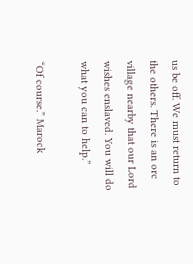us be off. We must return to the others. There is an orc village nearby that our Lord wishes enslaved. You will do what you can to help.”

“Of course.” Marock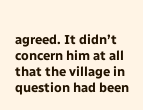agreed. It didn’t concern him at all that the village in question had been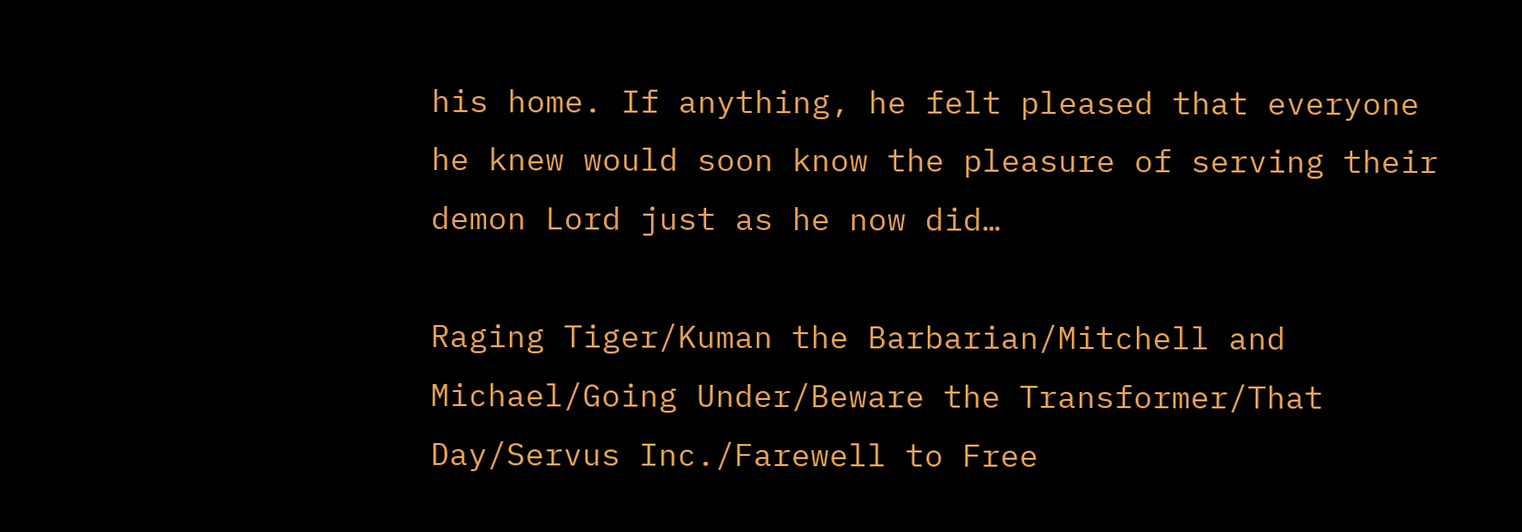his home. If anything, he felt pleased that everyone he knew would soon know the pleasure of serving their demon Lord just as he now did…

Raging Tiger/Kuman the Barbarian/Mitchell and Michael/Going Under/Beware the Transformer/That Day/Servus Inc./Farewell to Free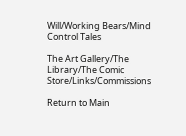Will/Working Bears/Mind Control Tales

The Art Gallery/The Library/The Comic Store/Links/Commissions

Return to Main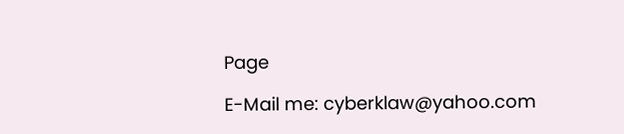Page

E-Mail me: cyberklaw@yahoo.com